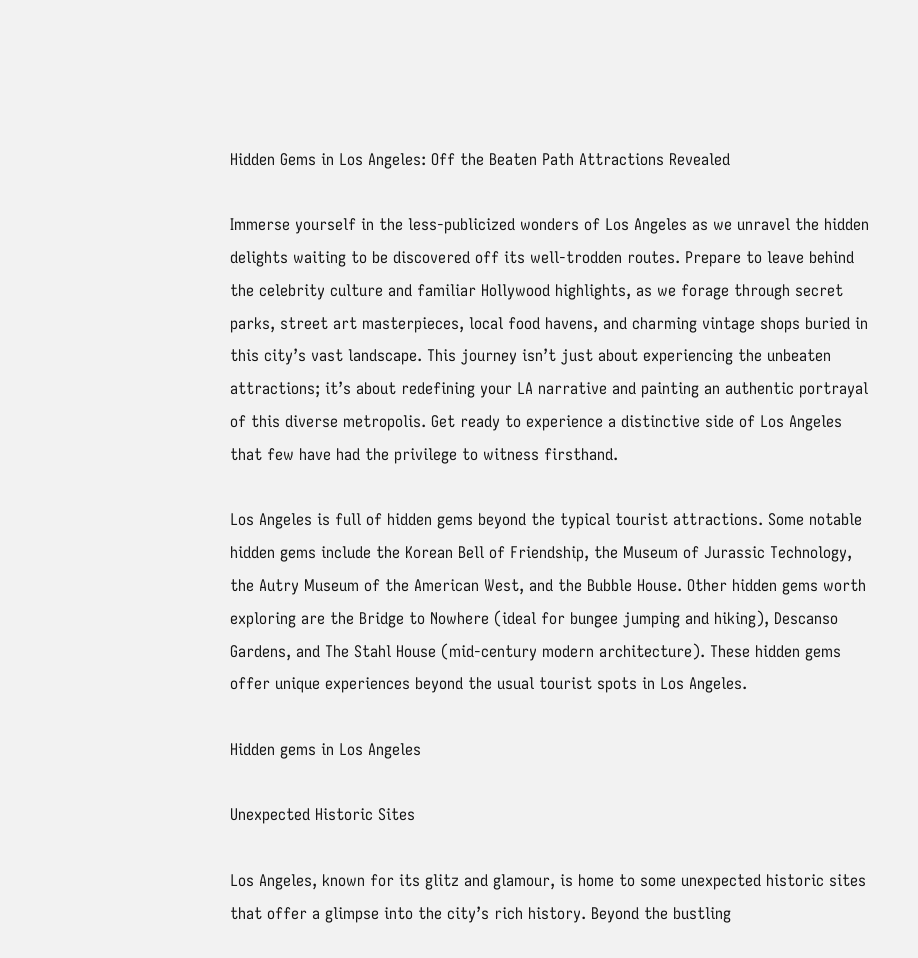Hidden Gems in Los Angeles: Off the Beaten Path Attractions Revealed

Immerse yourself in the less-publicized wonders of Los Angeles as we unravel the hidden delights waiting to be discovered off its well-trodden routes. Prepare to leave behind the celebrity culture and familiar Hollywood highlights, as we forage through secret parks, street art masterpieces, local food havens, and charming vintage shops buried in this city’s vast landscape. This journey isn’t just about experiencing the unbeaten attractions; it’s about redefining your LA narrative and painting an authentic portrayal of this diverse metropolis. Get ready to experience a distinctive side of Los Angeles that few have had the privilege to witness firsthand.

Los Angeles is full of hidden gems beyond the typical tourist attractions. Some notable hidden gems include the Korean Bell of Friendship, the Museum of Jurassic Technology, the Autry Museum of the American West, and the Bubble House. Other hidden gems worth exploring are the Bridge to Nowhere (ideal for bungee jumping and hiking), Descanso Gardens, and The Stahl House (mid-century modern architecture). These hidden gems offer unique experiences beyond the usual tourist spots in Los Angeles.

Hidden gems in Los Angeles

Unexpected Historic Sites

Los Angeles, known for its glitz and glamour, is home to some unexpected historic sites that offer a glimpse into the city’s rich history. Beyond the bustling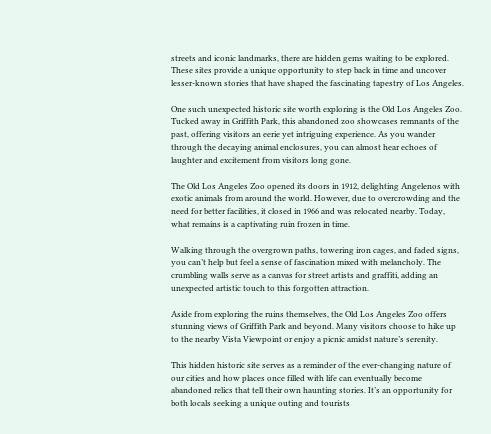streets and iconic landmarks, there are hidden gems waiting to be explored. These sites provide a unique opportunity to step back in time and uncover lesser-known stories that have shaped the fascinating tapestry of Los Angeles.

One such unexpected historic site worth exploring is the Old Los Angeles Zoo. Tucked away in Griffith Park, this abandoned zoo showcases remnants of the past, offering visitors an eerie yet intriguing experience. As you wander through the decaying animal enclosures, you can almost hear echoes of laughter and excitement from visitors long gone.

The Old Los Angeles Zoo opened its doors in 1912, delighting Angelenos with exotic animals from around the world. However, due to overcrowding and the need for better facilities, it closed in 1966 and was relocated nearby. Today, what remains is a captivating ruin frozen in time.

Walking through the overgrown paths, towering iron cages, and faded signs, you can’t help but feel a sense of fascination mixed with melancholy. The crumbling walls serve as a canvas for street artists and graffiti, adding an unexpected artistic touch to this forgotten attraction.

Aside from exploring the ruins themselves, the Old Los Angeles Zoo offers stunning views of Griffith Park and beyond. Many visitors choose to hike up to the nearby Vista Viewpoint or enjoy a picnic amidst nature’s serenity.

This hidden historic site serves as a reminder of the ever-changing nature of our cities and how places once filled with life can eventually become abandoned relics that tell their own haunting stories. It’s an opportunity for both locals seeking a unique outing and tourists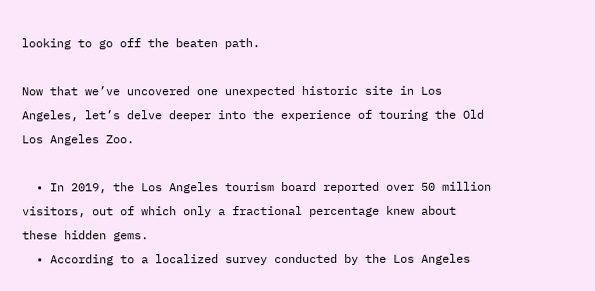looking to go off the beaten path.

Now that we’ve uncovered one unexpected historic site in Los Angeles, let’s delve deeper into the experience of touring the Old Los Angeles Zoo.

  • In 2019, the Los Angeles tourism board reported over 50 million visitors, out of which only a fractional percentage knew about these hidden gems.
  • According to a localized survey conducted by the Los Angeles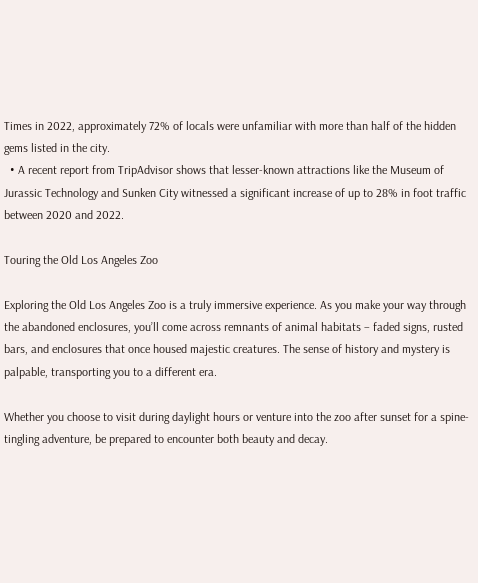Times in 2022, approximately 72% of locals were unfamiliar with more than half of the hidden gems listed in the city.
  • A recent report from TripAdvisor shows that lesser-known attractions like the Museum of Jurassic Technology and Sunken City witnessed a significant increase of up to 28% in foot traffic between 2020 and 2022.

Touring the Old Los Angeles Zoo

Exploring the Old Los Angeles Zoo is a truly immersive experience. As you make your way through the abandoned enclosures, you’ll come across remnants of animal habitats – faded signs, rusted bars, and enclosures that once housed majestic creatures. The sense of history and mystery is palpable, transporting you to a different era.

Whether you choose to visit during daylight hours or venture into the zoo after sunset for a spine-tingling adventure, be prepared to encounter both beauty and decay.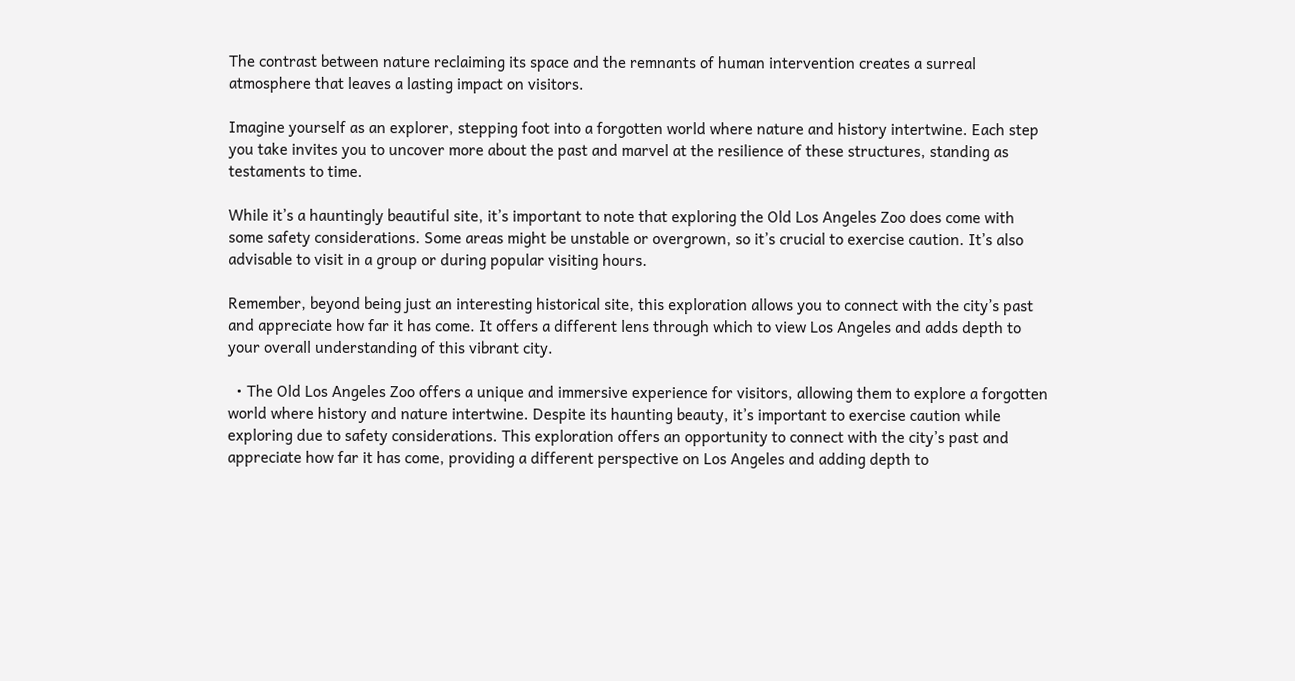The contrast between nature reclaiming its space and the remnants of human intervention creates a surreal atmosphere that leaves a lasting impact on visitors.

Imagine yourself as an explorer, stepping foot into a forgotten world where nature and history intertwine. Each step you take invites you to uncover more about the past and marvel at the resilience of these structures, standing as testaments to time.

While it’s a hauntingly beautiful site, it’s important to note that exploring the Old Los Angeles Zoo does come with some safety considerations. Some areas might be unstable or overgrown, so it’s crucial to exercise caution. It’s also advisable to visit in a group or during popular visiting hours.

Remember, beyond being just an interesting historical site, this exploration allows you to connect with the city’s past and appreciate how far it has come. It offers a different lens through which to view Los Angeles and adds depth to your overall understanding of this vibrant city.

  • The Old Los Angeles Zoo offers a unique and immersive experience for visitors, allowing them to explore a forgotten world where history and nature intertwine. Despite its haunting beauty, it’s important to exercise caution while exploring due to safety considerations. This exploration offers an opportunity to connect with the city’s past and appreciate how far it has come, providing a different perspective on Los Angeles and adding depth to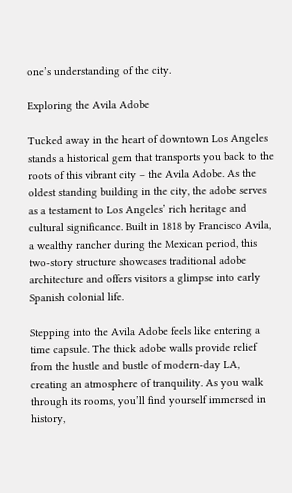one’s understanding of the city.

Exploring the Avila Adobe

Tucked away in the heart of downtown Los Angeles stands a historical gem that transports you back to the roots of this vibrant city – the Avila Adobe. As the oldest standing building in the city, the adobe serves as a testament to Los Angeles’ rich heritage and cultural significance. Built in 1818 by Francisco Avila, a wealthy rancher during the Mexican period, this two-story structure showcases traditional adobe architecture and offers visitors a glimpse into early Spanish colonial life.

Stepping into the Avila Adobe feels like entering a time capsule. The thick adobe walls provide relief from the hustle and bustle of modern-day LA, creating an atmosphere of tranquility. As you walk through its rooms, you’ll find yourself immersed in history,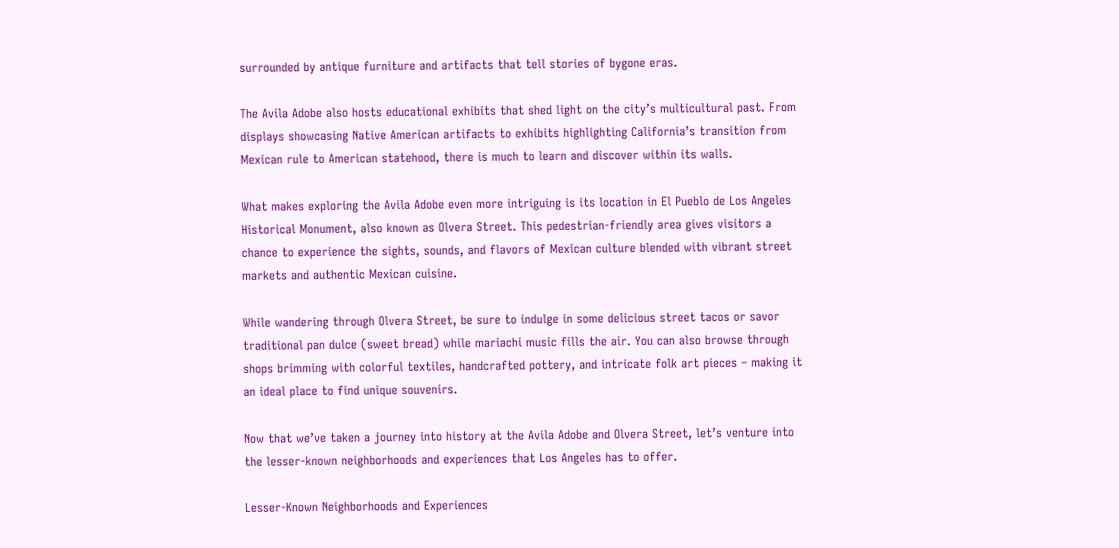surrounded by antique furniture and artifacts that tell stories of bygone eras.

The Avila Adobe also hosts educational exhibits that shed light on the city’s multicultural past. From displays showcasing Native American artifacts to exhibits highlighting California’s transition from Mexican rule to American statehood, there is much to learn and discover within its walls.

What makes exploring the Avila Adobe even more intriguing is its location in El Pueblo de Los Angeles Historical Monument, also known as Olvera Street. This pedestrian-friendly area gives visitors a chance to experience the sights, sounds, and flavors of Mexican culture blended with vibrant street markets and authentic Mexican cuisine.

While wandering through Olvera Street, be sure to indulge in some delicious street tacos or savor traditional pan dulce (sweet bread) while mariachi music fills the air. You can also browse through shops brimming with colorful textiles, handcrafted pottery, and intricate folk art pieces – making it an ideal place to find unique souvenirs.

Now that we’ve taken a journey into history at the Avila Adobe and Olvera Street, let’s venture into the lesser-known neighborhoods and experiences that Los Angeles has to offer.

Lesser-Known Neighborhoods and Experiences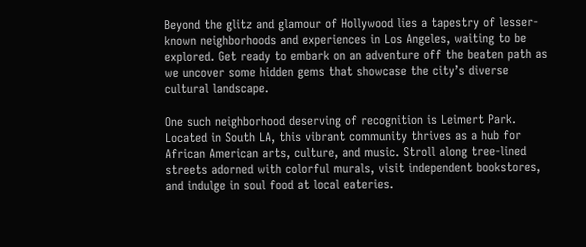Beyond the glitz and glamour of Hollywood lies a tapestry of lesser-known neighborhoods and experiences in Los Angeles, waiting to be explored. Get ready to embark on an adventure off the beaten path as we uncover some hidden gems that showcase the city’s diverse cultural landscape.

One such neighborhood deserving of recognition is Leimert Park. Located in South LA, this vibrant community thrives as a hub for African American arts, culture, and music. Stroll along tree-lined streets adorned with colorful murals, visit independent bookstores, and indulge in soul food at local eateries.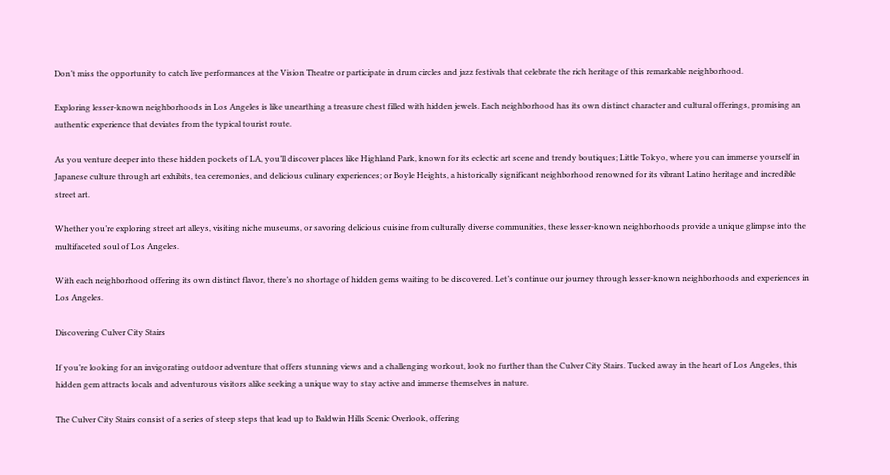Don’t miss the opportunity to catch live performances at the Vision Theatre or participate in drum circles and jazz festivals that celebrate the rich heritage of this remarkable neighborhood.

Exploring lesser-known neighborhoods in Los Angeles is like unearthing a treasure chest filled with hidden jewels. Each neighborhood has its own distinct character and cultural offerings, promising an authentic experience that deviates from the typical tourist route.

As you venture deeper into these hidden pockets of LA, you’ll discover places like Highland Park, known for its eclectic art scene and trendy boutiques; Little Tokyo, where you can immerse yourself in Japanese culture through art exhibits, tea ceremonies, and delicious culinary experiences; or Boyle Heights, a historically significant neighborhood renowned for its vibrant Latino heritage and incredible street art.

Whether you’re exploring street art alleys, visiting niche museums, or savoring delicious cuisine from culturally diverse communities, these lesser-known neighborhoods provide a unique glimpse into the multifaceted soul of Los Angeles.

With each neighborhood offering its own distinct flavor, there’s no shortage of hidden gems waiting to be discovered. Let’s continue our journey through lesser-known neighborhoods and experiences in Los Angeles.

Discovering Culver City Stairs

If you’re looking for an invigorating outdoor adventure that offers stunning views and a challenging workout, look no further than the Culver City Stairs. Tucked away in the heart of Los Angeles, this hidden gem attracts locals and adventurous visitors alike seeking a unique way to stay active and immerse themselves in nature.

The Culver City Stairs consist of a series of steep steps that lead up to Baldwin Hills Scenic Overlook, offering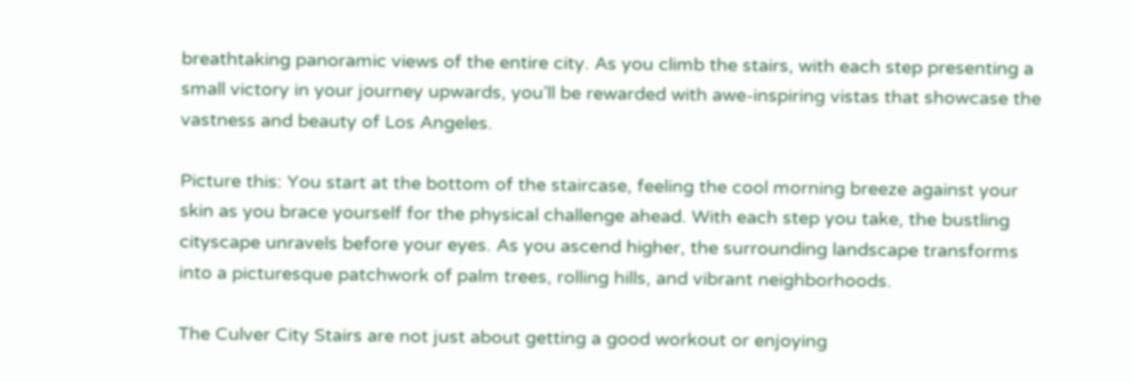breathtaking panoramic views of the entire city. As you climb the stairs, with each step presenting a small victory in your journey upwards, you’ll be rewarded with awe-inspiring vistas that showcase the vastness and beauty of Los Angeles.

Picture this: You start at the bottom of the staircase, feeling the cool morning breeze against your skin as you brace yourself for the physical challenge ahead. With each step you take, the bustling cityscape unravels before your eyes. As you ascend higher, the surrounding landscape transforms into a picturesque patchwork of palm trees, rolling hills, and vibrant neighborhoods.

The Culver City Stairs are not just about getting a good workout or enjoying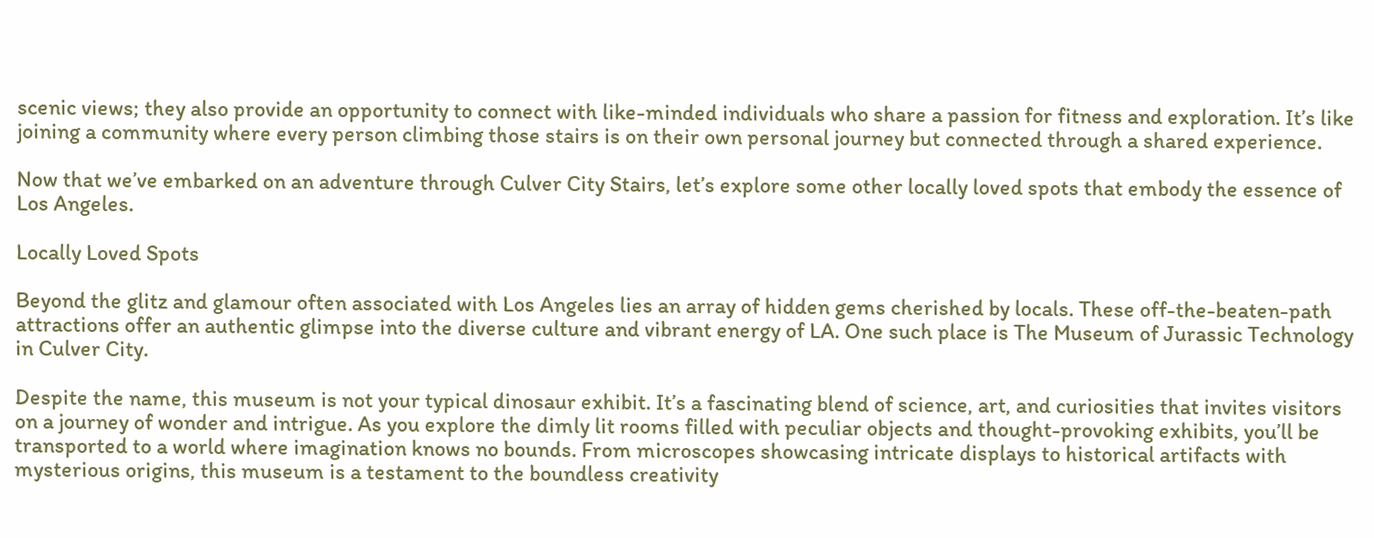scenic views; they also provide an opportunity to connect with like-minded individuals who share a passion for fitness and exploration. It’s like joining a community where every person climbing those stairs is on their own personal journey but connected through a shared experience.

Now that we’ve embarked on an adventure through Culver City Stairs, let’s explore some other locally loved spots that embody the essence of Los Angeles.

Locally Loved Spots

Beyond the glitz and glamour often associated with Los Angeles lies an array of hidden gems cherished by locals. These off-the-beaten-path attractions offer an authentic glimpse into the diverse culture and vibrant energy of LA. One such place is The Museum of Jurassic Technology in Culver City.

Despite the name, this museum is not your typical dinosaur exhibit. It’s a fascinating blend of science, art, and curiosities that invites visitors on a journey of wonder and intrigue. As you explore the dimly lit rooms filled with peculiar objects and thought-provoking exhibits, you’ll be transported to a world where imagination knows no bounds. From microscopes showcasing intricate displays to historical artifacts with mysterious origins, this museum is a testament to the boundless creativity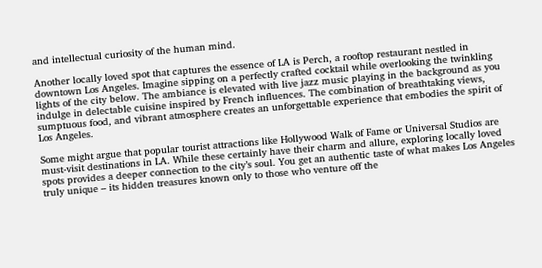and intellectual curiosity of the human mind.

Another locally loved spot that captures the essence of LA is Perch, a rooftop restaurant nestled in downtown Los Angeles. Imagine sipping on a perfectly crafted cocktail while overlooking the twinkling lights of the city below. The ambiance is elevated with live jazz music playing in the background as you indulge in delectable cuisine inspired by French influences. The combination of breathtaking views, sumptuous food, and vibrant atmosphere creates an unforgettable experience that embodies the spirit of Los Angeles.

Some might argue that popular tourist attractions like Hollywood Walk of Fame or Universal Studios are must-visit destinations in LA. While these certainly have their charm and allure, exploring locally loved spots provides a deeper connection to the city’s soul. You get an authentic taste of what makes Los Angeles truly unique – its hidden treasures known only to those who venture off the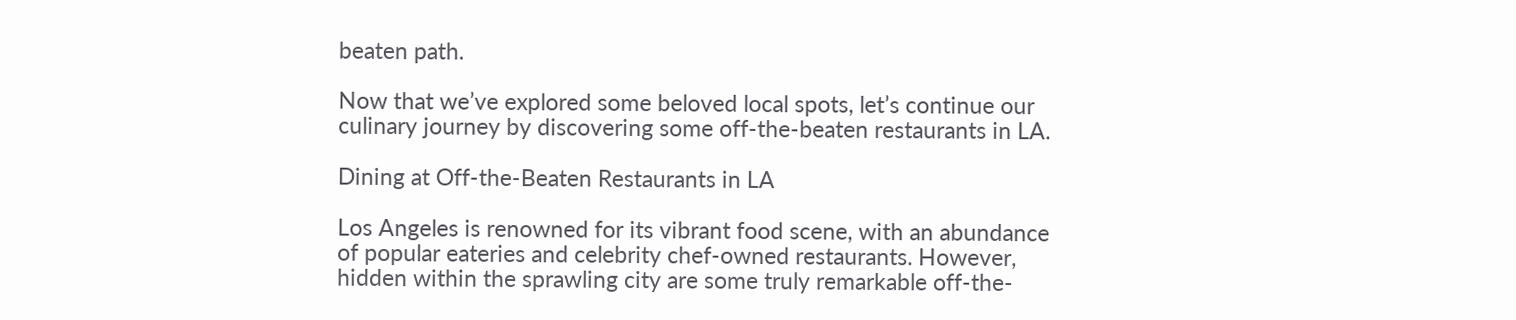beaten path.

Now that we’ve explored some beloved local spots, let’s continue our culinary journey by discovering some off-the-beaten restaurants in LA.

Dining at Off-the-Beaten Restaurants in LA

Los Angeles is renowned for its vibrant food scene, with an abundance of popular eateries and celebrity chef-owned restaurants. However, hidden within the sprawling city are some truly remarkable off-the-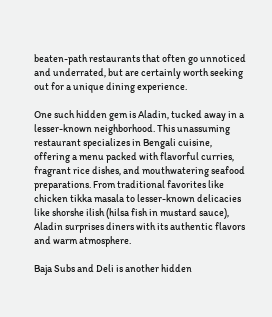beaten-path restaurants that often go unnoticed and underrated, but are certainly worth seeking out for a unique dining experience.

One such hidden gem is Aladin, tucked away in a lesser-known neighborhood. This unassuming restaurant specializes in Bengali cuisine, offering a menu packed with flavorful curries, fragrant rice dishes, and mouthwatering seafood preparations. From traditional favorites like chicken tikka masala to lesser-known delicacies like shorshe ilish (hilsa fish in mustard sauce), Aladin surprises diners with its authentic flavors and warm atmosphere.

Baja Subs and Deli is another hidden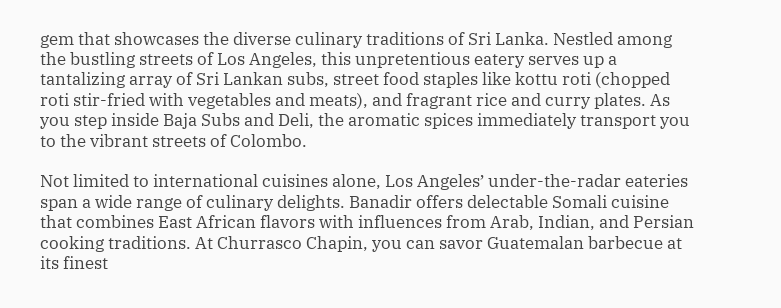gem that showcases the diverse culinary traditions of Sri Lanka. Nestled among the bustling streets of Los Angeles, this unpretentious eatery serves up a tantalizing array of Sri Lankan subs, street food staples like kottu roti (chopped roti stir-fried with vegetables and meats), and fragrant rice and curry plates. As you step inside Baja Subs and Deli, the aromatic spices immediately transport you to the vibrant streets of Colombo.

Not limited to international cuisines alone, Los Angeles’ under-the-radar eateries span a wide range of culinary delights. Banadir offers delectable Somali cuisine that combines East African flavors with influences from Arab, Indian, and Persian cooking traditions. At Churrasco Chapin, you can savor Guatemalan barbecue at its finest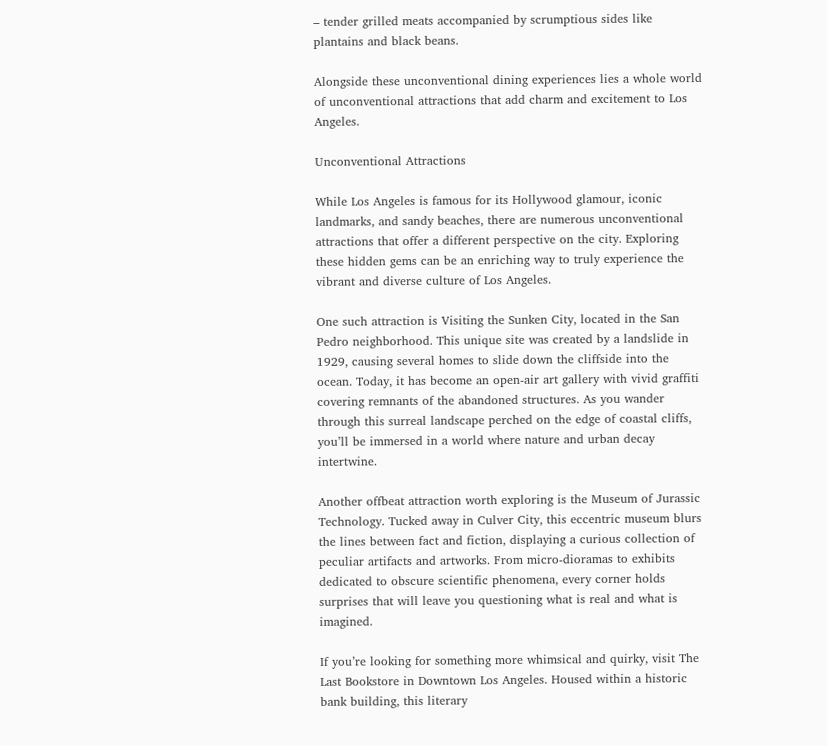– tender grilled meats accompanied by scrumptious sides like plantains and black beans.

Alongside these unconventional dining experiences lies a whole world of unconventional attractions that add charm and excitement to Los Angeles.

Unconventional Attractions

While Los Angeles is famous for its Hollywood glamour, iconic landmarks, and sandy beaches, there are numerous unconventional attractions that offer a different perspective on the city. Exploring these hidden gems can be an enriching way to truly experience the vibrant and diverse culture of Los Angeles.

One such attraction is Visiting the Sunken City, located in the San Pedro neighborhood. This unique site was created by a landslide in 1929, causing several homes to slide down the cliffside into the ocean. Today, it has become an open-air art gallery with vivid graffiti covering remnants of the abandoned structures. As you wander through this surreal landscape perched on the edge of coastal cliffs, you’ll be immersed in a world where nature and urban decay intertwine.

Another offbeat attraction worth exploring is the Museum of Jurassic Technology. Tucked away in Culver City, this eccentric museum blurs the lines between fact and fiction, displaying a curious collection of peculiar artifacts and artworks. From micro-dioramas to exhibits dedicated to obscure scientific phenomena, every corner holds surprises that will leave you questioning what is real and what is imagined.

If you’re looking for something more whimsical and quirky, visit The Last Bookstore in Downtown Los Angeles. Housed within a historic bank building, this literary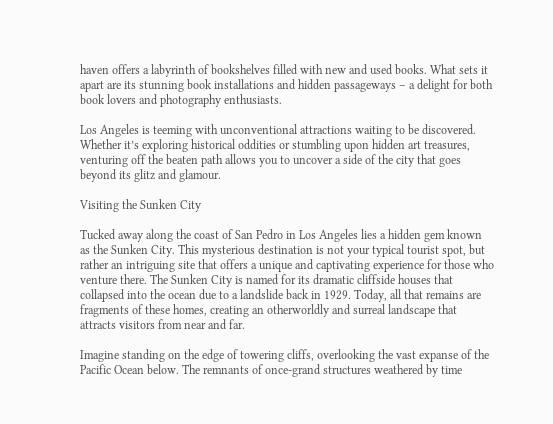haven offers a labyrinth of bookshelves filled with new and used books. What sets it apart are its stunning book installations and hidden passageways – a delight for both book lovers and photography enthusiasts.

Los Angeles is teeming with unconventional attractions waiting to be discovered. Whether it’s exploring historical oddities or stumbling upon hidden art treasures, venturing off the beaten path allows you to uncover a side of the city that goes beyond its glitz and glamour.

Visiting the Sunken City

Tucked away along the coast of San Pedro in Los Angeles lies a hidden gem known as the Sunken City. This mysterious destination is not your typical tourist spot, but rather an intriguing site that offers a unique and captivating experience for those who venture there. The Sunken City is named for its dramatic cliffside houses that collapsed into the ocean due to a landslide back in 1929. Today, all that remains are fragments of these homes, creating an otherworldly and surreal landscape that attracts visitors from near and far.

Imagine standing on the edge of towering cliffs, overlooking the vast expanse of the Pacific Ocean below. The remnants of once-grand structures weathered by time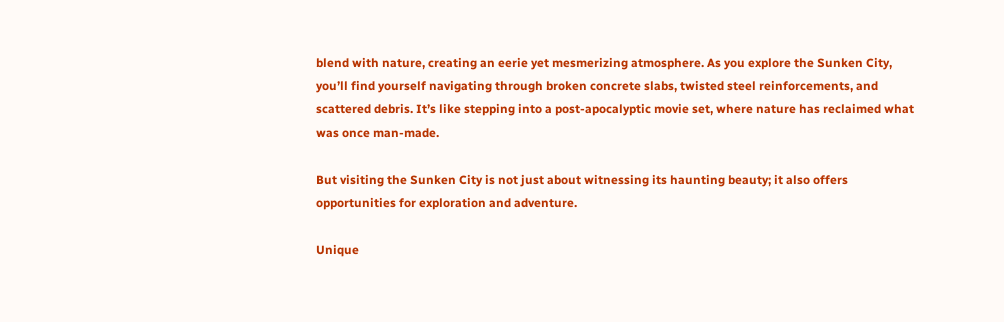blend with nature, creating an eerie yet mesmerizing atmosphere. As you explore the Sunken City, you’ll find yourself navigating through broken concrete slabs, twisted steel reinforcements, and scattered debris. It’s like stepping into a post-apocalyptic movie set, where nature has reclaimed what was once man-made.

But visiting the Sunken City is not just about witnessing its haunting beauty; it also offers opportunities for exploration and adventure.

Unique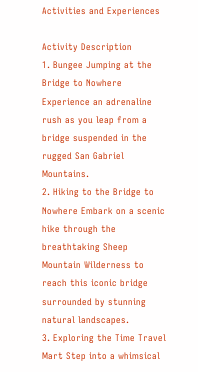Activities and Experiences

Activity Description
1. Bungee Jumping at the Bridge to Nowhere Experience an adrenaline rush as you leap from a bridge suspended in the rugged San Gabriel Mountains.
2. Hiking to the Bridge to Nowhere Embark on a scenic hike through the breathtaking Sheep Mountain Wilderness to reach this iconic bridge surrounded by stunning natural landscapes.
3. Exploring the Time Travel Mart Step into a whimsical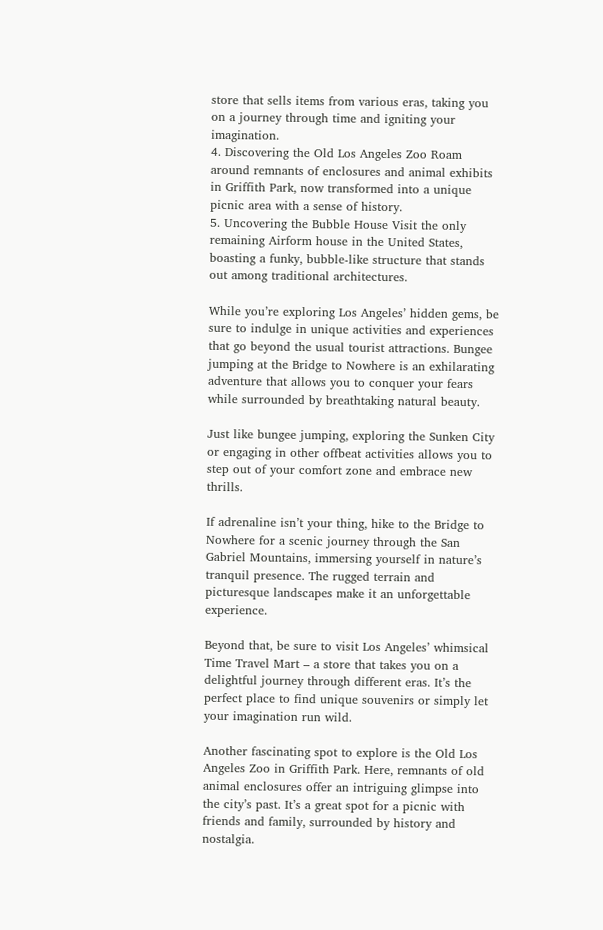store that sells items from various eras, taking you on a journey through time and igniting your imagination.
4. Discovering the Old Los Angeles Zoo Roam around remnants of enclosures and animal exhibits in Griffith Park, now transformed into a unique picnic area with a sense of history.
5. Uncovering the Bubble House Visit the only remaining Airform house in the United States, boasting a funky, bubble-like structure that stands out among traditional architectures.

While you’re exploring Los Angeles’ hidden gems, be sure to indulge in unique activities and experiences that go beyond the usual tourist attractions. Bungee jumping at the Bridge to Nowhere is an exhilarating adventure that allows you to conquer your fears while surrounded by breathtaking natural beauty.

Just like bungee jumping, exploring the Sunken City or engaging in other offbeat activities allows you to step out of your comfort zone and embrace new thrills.

If adrenaline isn’t your thing, hike to the Bridge to Nowhere for a scenic journey through the San Gabriel Mountains, immersing yourself in nature’s tranquil presence. The rugged terrain and picturesque landscapes make it an unforgettable experience.

Beyond that, be sure to visit Los Angeles’ whimsical Time Travel Mart – a store that takes you on a delightful journey through different eras. It’s the perfect place to find unique souvenirs or simply let your imagination run wild.

Another fascinating spot to explore is the Old Los Angeles Zoo in Griffith Park. Here, remnants of old animal enclosures offer an intriguing glimpse into the city’s past. It’s a great spot for a picnic with friends and family, surrounded by history and nostalgia.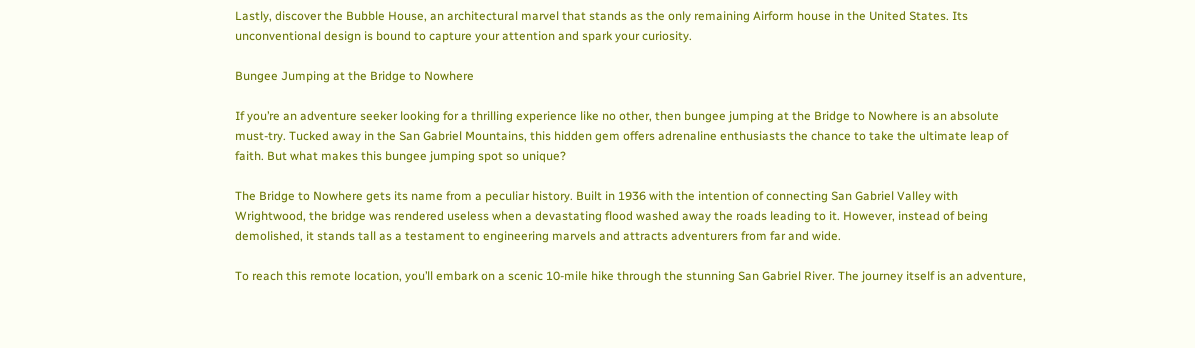Lastly, discover the Bubble House, an architectural marvel that stands as the only remaining Airform house in the United States. Its unconventional design is bound to capture your attention and spark your curiosity.

Bungee Jumping at the Bridge to Nowhere

If you’re an adventure seeker looking for a thrilling experience like no other, then bungee jumping at the Bridge to Nowhere is an absolute must-try. Tucked away in the San Gabriel Mountains, this hidden gem offers adrenaline enthusiasts the chance to take the ultimate leap of faith. But what makes this bungee jumping spot so unique?

The Bridge to Nowhere gets its name from a peculiar history. Built in 1936 with the intention of connecting San Gabriel Valley with Wrightwood, the bridge was rendered useless when a devastating flood washed away the roads leading to it. However, instead of being demolished, it stands tall as a testament to engineering marvels and attracts adventurers from far and wide.

To reach this remote location, you’ll embark on a scenic 10-mile hike through the stunning San Gabriel River. The journey itself is an adventure,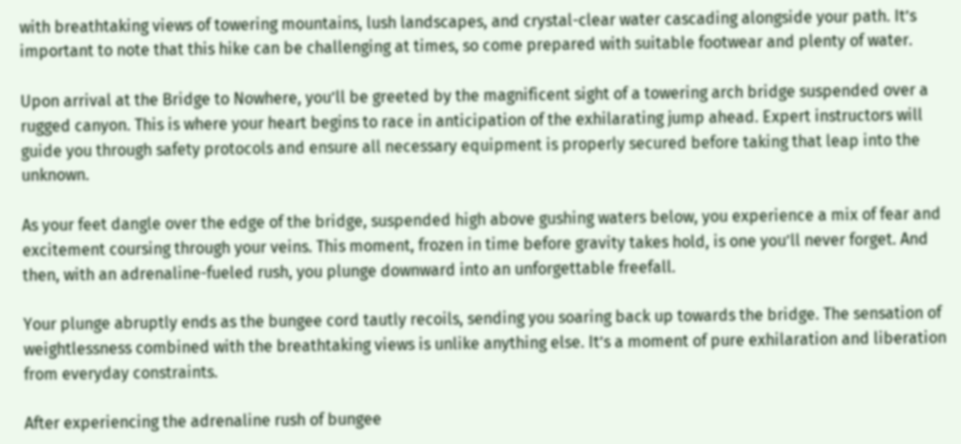with breathtaking views of towering mountains, lush landscapes, and crystal-clear water cascading alongside your path. It’s important to note that this hike can be challenging at times, so come prepared with suitable footwear and plenty of water.

Upon arrival at the Bridge to Nowhere, you’ll be greeted by the magnificent sight of a towering arch bridge suspended over a rugged canyon. This is where your heart begins to race in anticipation of the exhilarating jump ahead. Expert instructors will guide you through safety protocols and ensure all necessary equipment is properly secured before taking that leap into the unknown.

As your feet dangle over the edge of the bridge, suspended high above gushing waters below, you experience a mix of fear and excitement coursing through your veins. This moment, frozen in time before gravity takes hold, is one you’ll never forget. And then, with an adrenaline-fueled rush, you plunge downward into an unforgettable freefall.

Your plunge abruptly ends as the bungee cord tautly recoils, sending you soaring back up towards the bridge. The sensation of weightlessness combined with the breathtaking views is unlike anything else. It’s a moment of pure exhilaration and liberation from everyday constraints.

After experiencing the adrenaline rush of bungee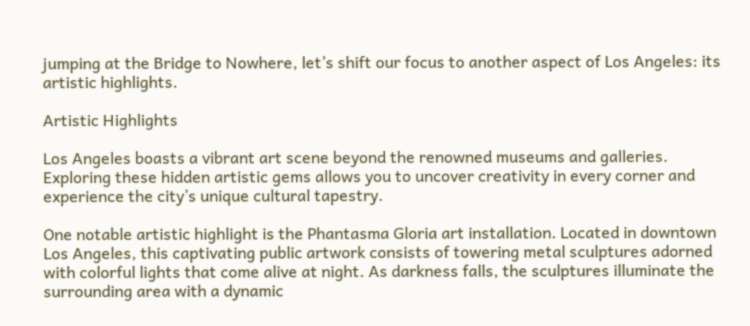jumping at the Bridge to Nowhere, let’s shift our focus to another aspect of Los Angeles: its artistic highlights.

Artistic Highlights

Los Angeles boasts a vibrant art scene beyond the renowned museums and galleries. Exploring these hidden artistic gems allows you to uncover creativity in every corner and experience the city’s unique cultural tapestry.

One notable artistic highlight is the Phantasma Gloria art installation. Located in downtown Los Angeles, this captivating public artwork consists of towering metal sculptures adorned with colorful lights that come alive at night. As darkness falls, the sculptures illuminate the surrounding area with a dynamic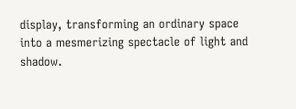display, transforming an ordinary space into a mesmerizing spectacle of light and shadow.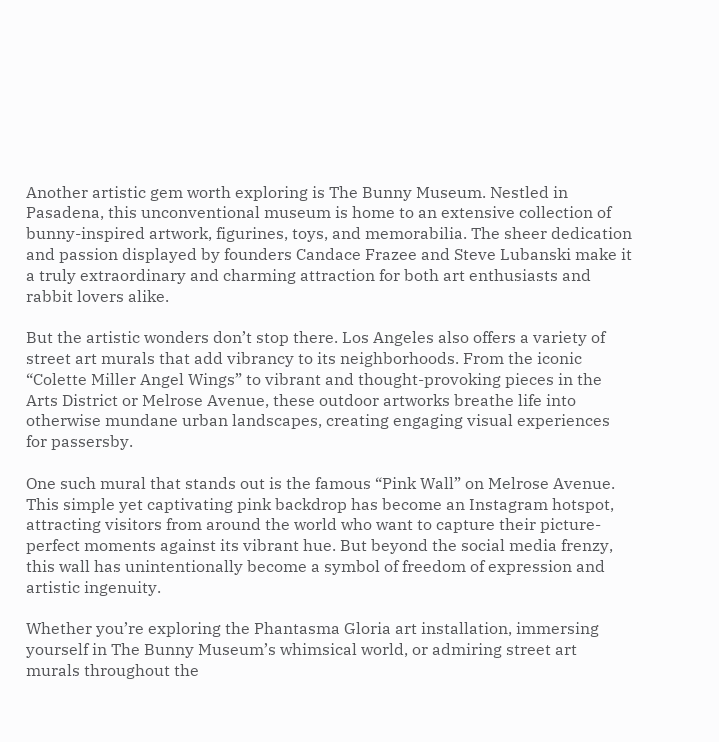Another artistic gem worth exploring is The Bunny Museum. Nestled in Pasadena, this unconventional museum is home to an extensive collection of bunny-inspired artwork, figurines, toys, and memorabilia. The sheer dedication and passion displayed by founders Candace Frazee and Steve Lubanski make it a truly extraordinary and charming attraction for both art enthusiasts and rabbit lovers alike.

But the artistic wonders don’t stop there. Los Angeles also offers a variety of street art murals that add vibrancy to its neighborhoods. From the iconic “Colette Miller Angel Wings” to vibrant and thought-provoking pieces in the Arts District or Melrose Avenue, these outdoor artworks breathe life into otherwise mundane urban landscapes, creating engaging visual experiences for passersby.

One such mural that stands out is the famous “Pink Wall” on Melrose Avenue. This simple yet captivating pink backdrop has become an Instagram hotspot, attracting visitors from around the world who want to capture their picture-perfect moments against its vibrant hue. But beyond the social media frenzy, this wall has unintentionally become a symbol of freedom of expression and artistic ingenuity.

Whether you’re exploring the Phantasma Gloria art installation, immersing yourself in The Bunny Museum’s whimsical world, or admiring street art murals throughout the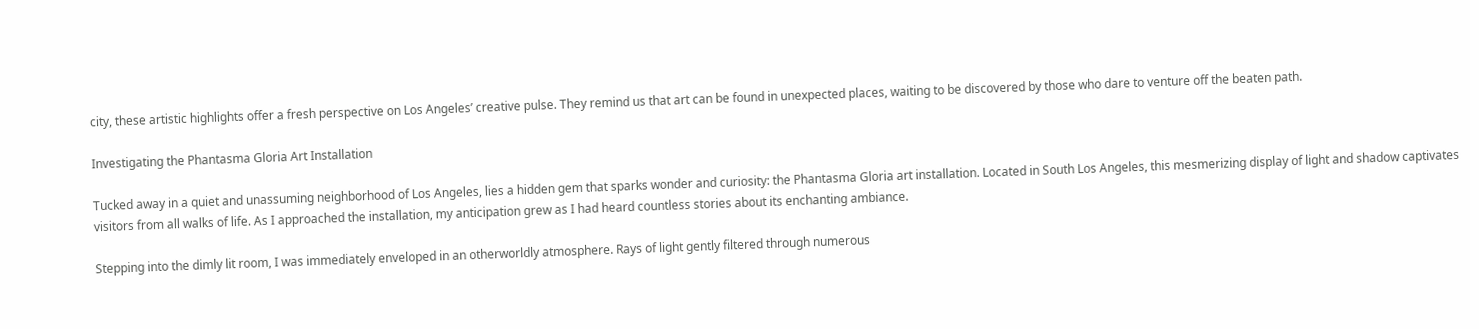city, these artistic highlights offer a fresh perspective on Los Angeles’ creative pulse. They remind us that art can be found in unexpected places, waiting to be discovered by those who dare to venture off the beaten path.

Investigating the Phantasma Gloria Art Installation

Tucked away in a quiet and unassuming neighborhood of Los Angeles, lies a hidden gem that sparks wonder and curiosity: the Phantasma Gloria art installation. Located in South Los Angeles, this mesmerizing display of light and shadow captivates visitors from all walks of life. As I approached the installation, my anticipation grew as I had heard countless stories about its enchanting ambiance.

Stepping into the dimly lit room, I was immediately enveloped in an otherworldly atmosphere. Rays of light gently filtered through numerous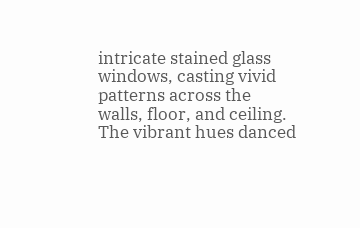intricate stained glass windows, casting vivid patterns across the walls, floor, and ceiling. The vibrant hues danced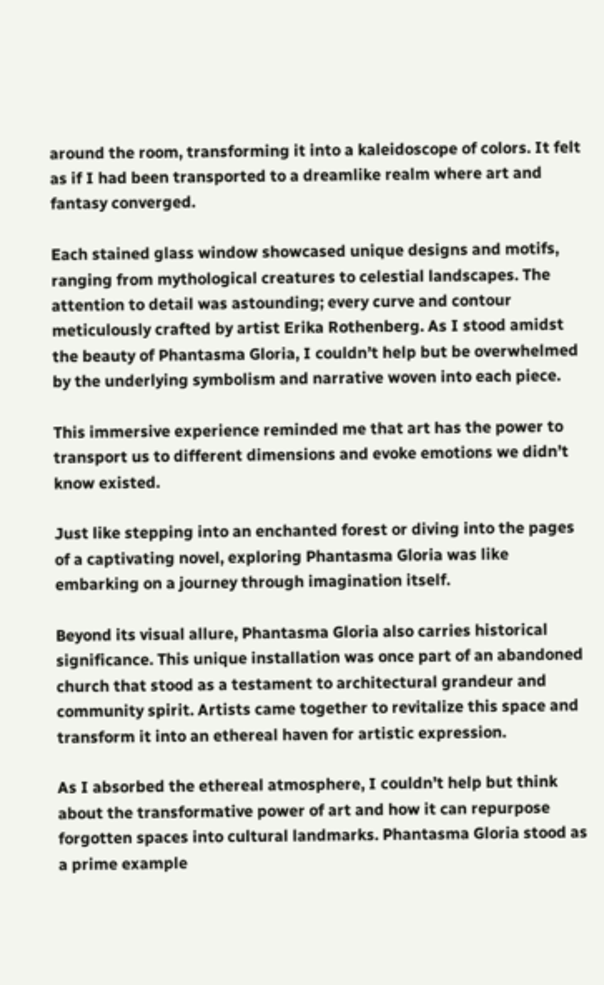around the room, transforming it into a kaleidoscope of colors. It felt as if I had been transported to a dreamlike realm where art and fantasy converged.

Each stained glass window showcased unique designs and motifs, ranging from mythological creatures to celestial landscapes. The attention to detail was astounding; every curve and contour meticulously crafted by artist Erika Rothenberg. As I stood amidst the beauty of Phantasma Gloria, I couldn’t help but be overwhelmed by the underlying symbolism and narrative woven into each piece.

This immersive experience reminded me that art has the power to transport us to different dimensions and evoke emotions we didn’t know existed.

Just like stepping into an enchanted forest or diving into the pages of a captivating novel, exploring Phantasma Gloria was like embarking on a journey through imagination itself.

Beyond its visual allure, Phantasma Gloria also carries historical significance. This unique installation was once part of an abandoned church that stood as a testament to architectural grandeur and community spirit. Artists came together to revitalize this space and transform it into an ethereal haven for artistic expression.

As I absorbed the ethereal atmosphere, I couldn’t help but think about the transformative power of art and how it can repurpose forgotten spaces into cultural landmarks. Phantasma Gloria stood as a prime example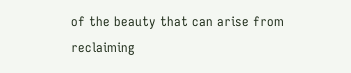of the beauty that can arise from reclaiming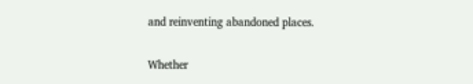and reinventing abandoned places.

Whether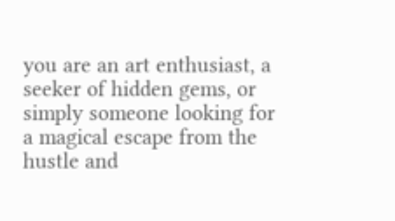you are an art enthusiast, a seeker of hidden gems, or simply someone looking for a magical escape from the hustle and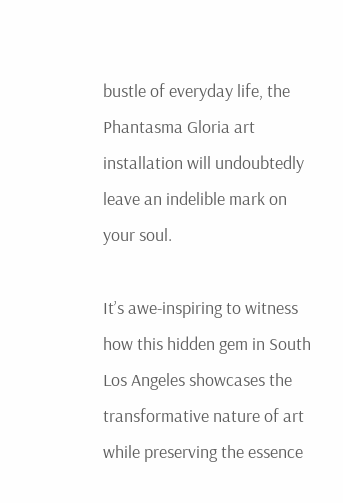bustle of everyday life, the Phantasma Gloria art installation will undoubtedly leave an indelible mark on your soul.

It’s awe-inspiring to witness how this hidden gem in South Los Angeles showcases the transformative nature of art while preserving the essence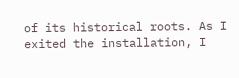of its historical roots. As I exited the installation, I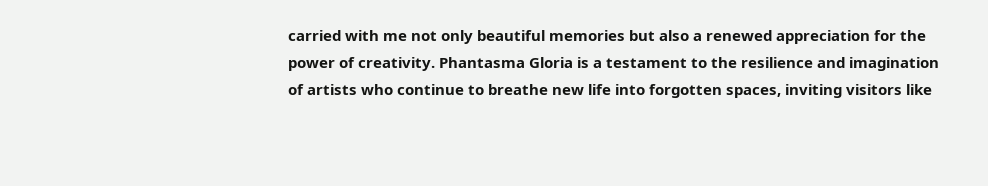carried with me not only beautiful memories but also a renewed appreciation for the power of creativity. Phantasma Gloria is a testament to the resilience and imagination of artists who continue to breathe new life into forgotten spaces, inviting visitors like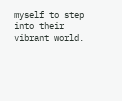myself to step into their vibrant world.